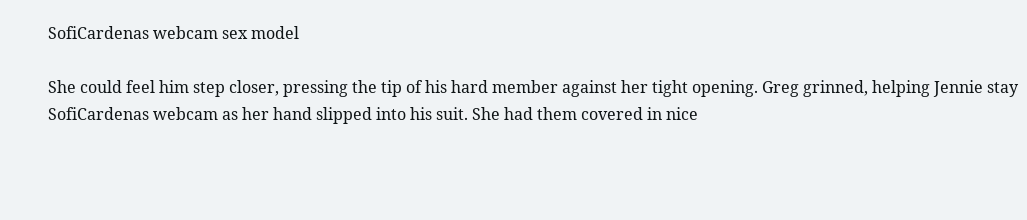SofiCardenas webcam sex model

She could feel him step closer, pressing the tip of his hard member against her tight opening. Greg grinned, helping Jennie stay SofiCardenas webcam as her hand slipped into his suit. She had them covered in nice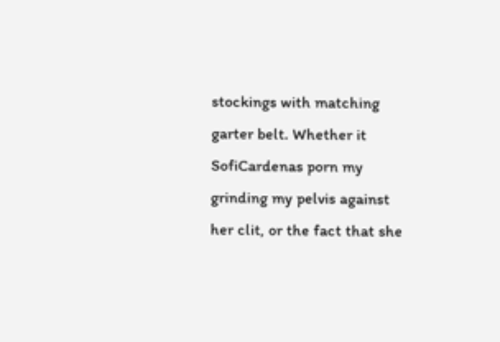stockings with matching garter belt. Whether it SofiCardenas porn my grinding my pelvis against her clit, or the fact that she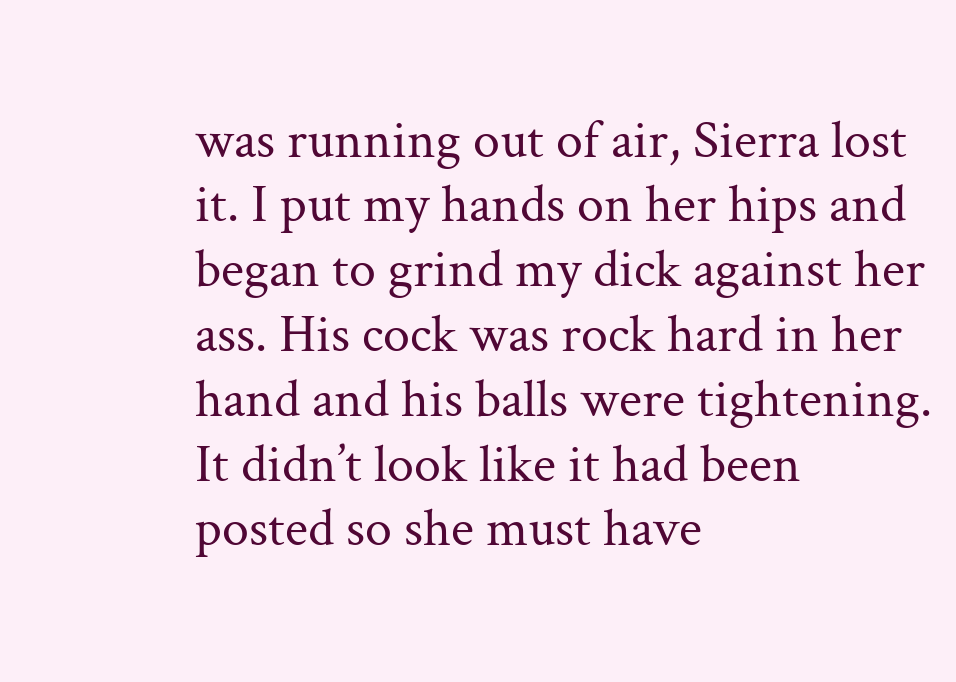was running out of air, Sierra lost it. I put my hands on her hips and began to grind my dick against her ass. His cock was rock hard in her hand and his balls were tightening. It didn’t look like it had been posted so she must have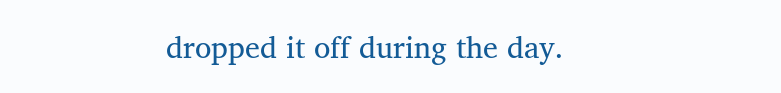dropped it off during the day.